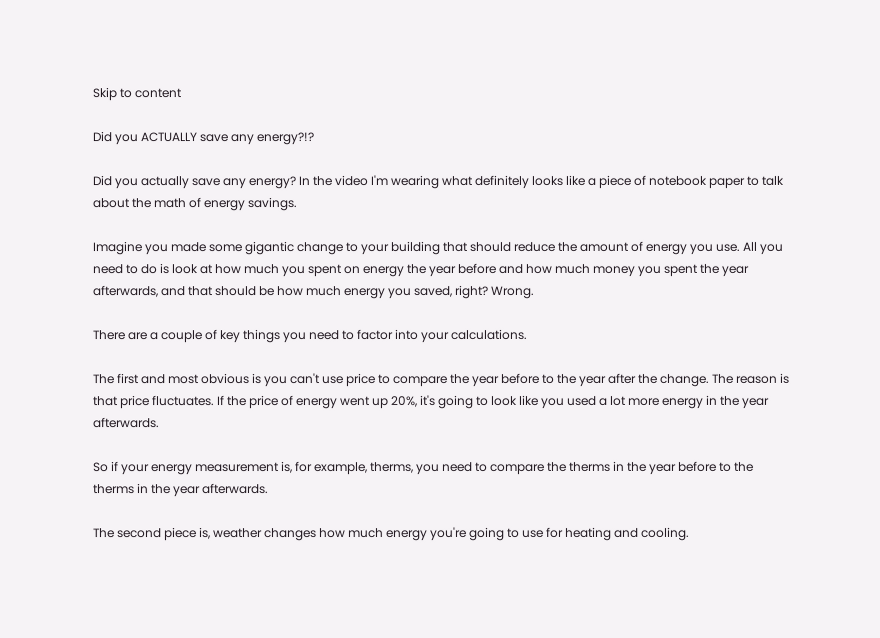Skip to content

Did you ACTUALLY save any energy?!?

Did you actually save any energy? In the video I'm wearing what definitely looks like a piece of notebook paper to talk about the math of energy savings.

Imagine you made some gigantic change to your building that should reduce the amount of energy you use. All you need to do is look at how much you spent on energy the year before and how much money you spent the year afterwards, and that should be how much energy you saved, right? Wrong.

There are a couple of key things you need to factor into your calculations.

The first and most obvious is you can't use price to compare the year before to the year after the change. The reason is that price fluctuates. If the price of energy went up 20%, it's going to look like you used a lot more energy in the year afterwards.

So if your energy measurement is, for example, therms, you need to compare the therms in the year before to the therms in the year afterwards.

The second piece is, weather changes how much energy you're going to use for heating and cooling.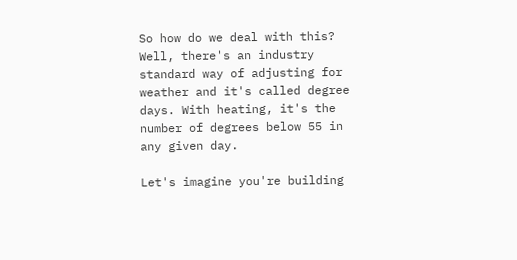So how do we deal with this? Well, there's an industry standard way of adjusting for weather and it's called degree days. With heating, it's the number of degrees below 55 in any given day.

Let's imagine you're building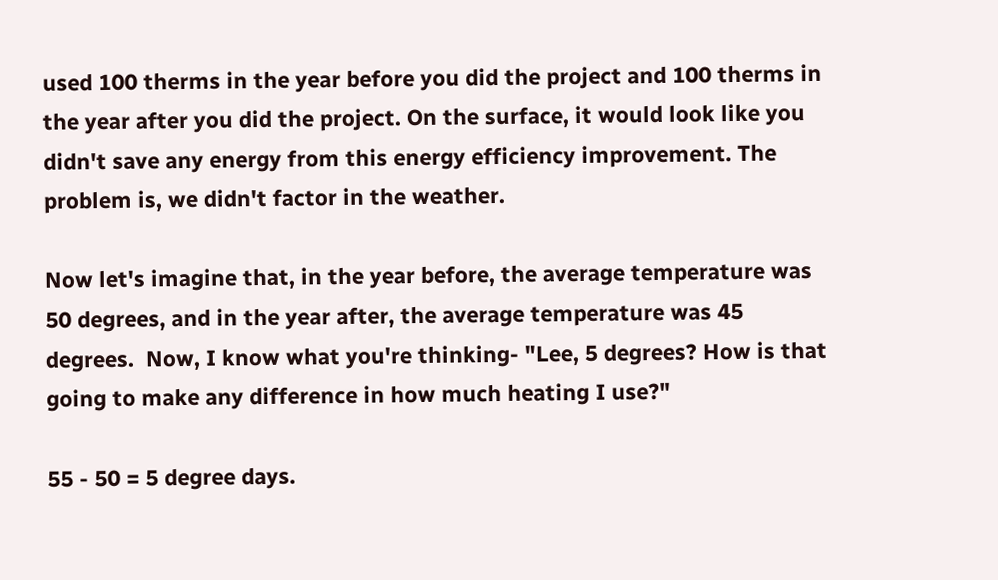used 100 therms in the year before you did the project and 100 therms in the year after you did the project. On the surface, it would look like you didn't save any energy from this energy efficiency improvement. The problem is, we didn't factor in the weather.

Now let's imagine that, in the year before, the average temperature was 50 degrees, and in the year after, the average temperature was 45 degrees.  Now, I know what you're thinking- "Lee, 5 degrees? How is that going to make any difference in how much heating I use?"

55 - 50 = 5 degree days.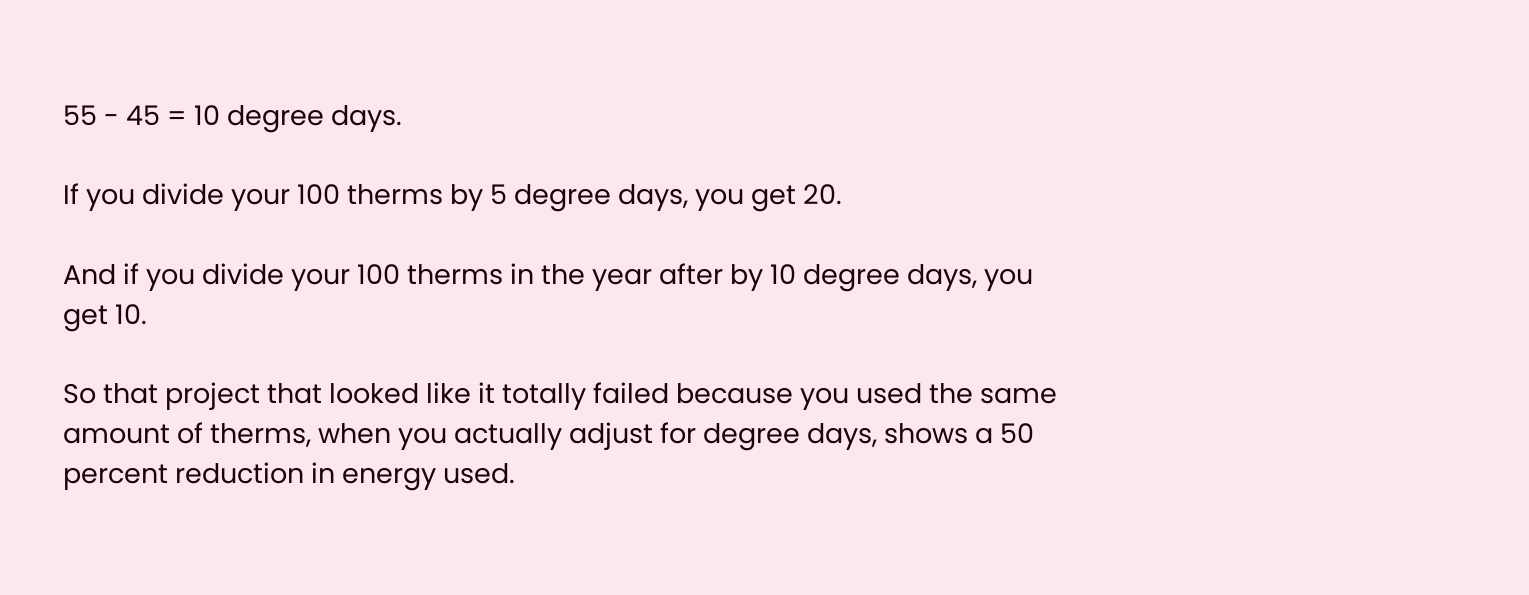55 - 45 = 10 degree days.

If you divide your 100 therms by 5 degree days, you get 20.

And if you divide your 100 therms in the year after by 10 degree days, you get 10.

So that project that looked like it totally failed because you used the same amount of therms, when you actually adjust for degree days, shows a 50 percent reduction in energy used.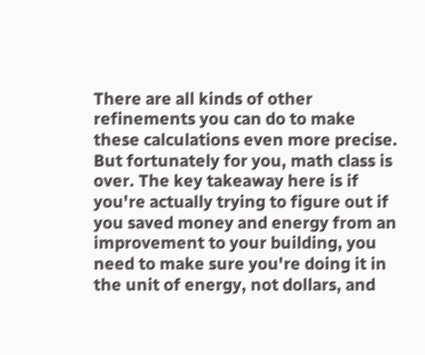There are all kinds of other refinements you can do to make these calculations even more precise.  But fortunately for you, math class is over. The key takeaway here is if you're actually trying to figure out if you saved money and energy from an improvement to your building, you need to make sure you're doing it in the unit of energy, not dollars, and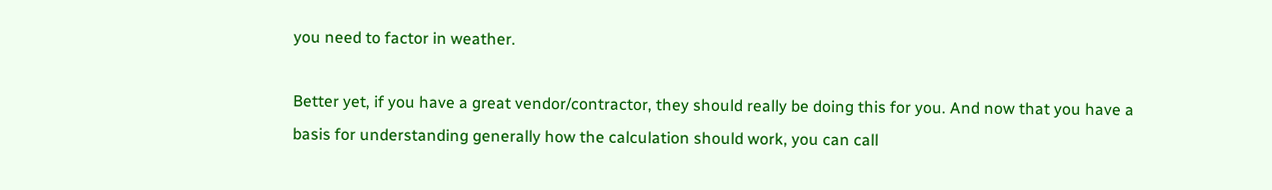you need to factor in weather.

Better yet, if you have a great vendor/contractor, they should really be doing this for you. And now that you have a basis for understanding generally how the calculation should work, you can call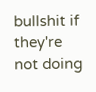bullshit if they're not doing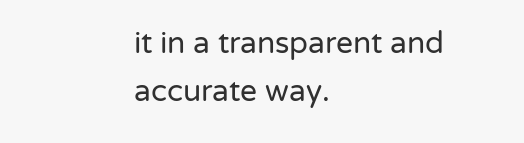it in a transparent and accurate way.